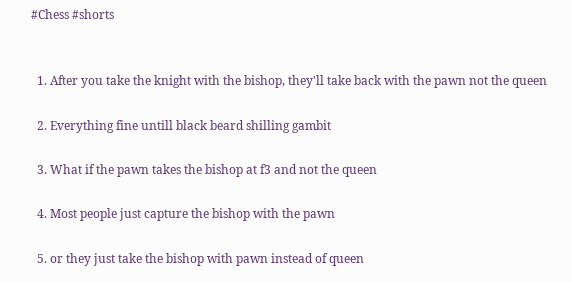#Chess #shorts


  1. After you take the knight with the bishop, they'll take back with the pawn not the queen

  2. Everything fine untill black beard shilling gambit

  3. What if the pawn takes the bishop at f3 and not the queen

  4. Most people just capture the bishop with the pawn

  5. or they just take the bishop with pawn instead of queen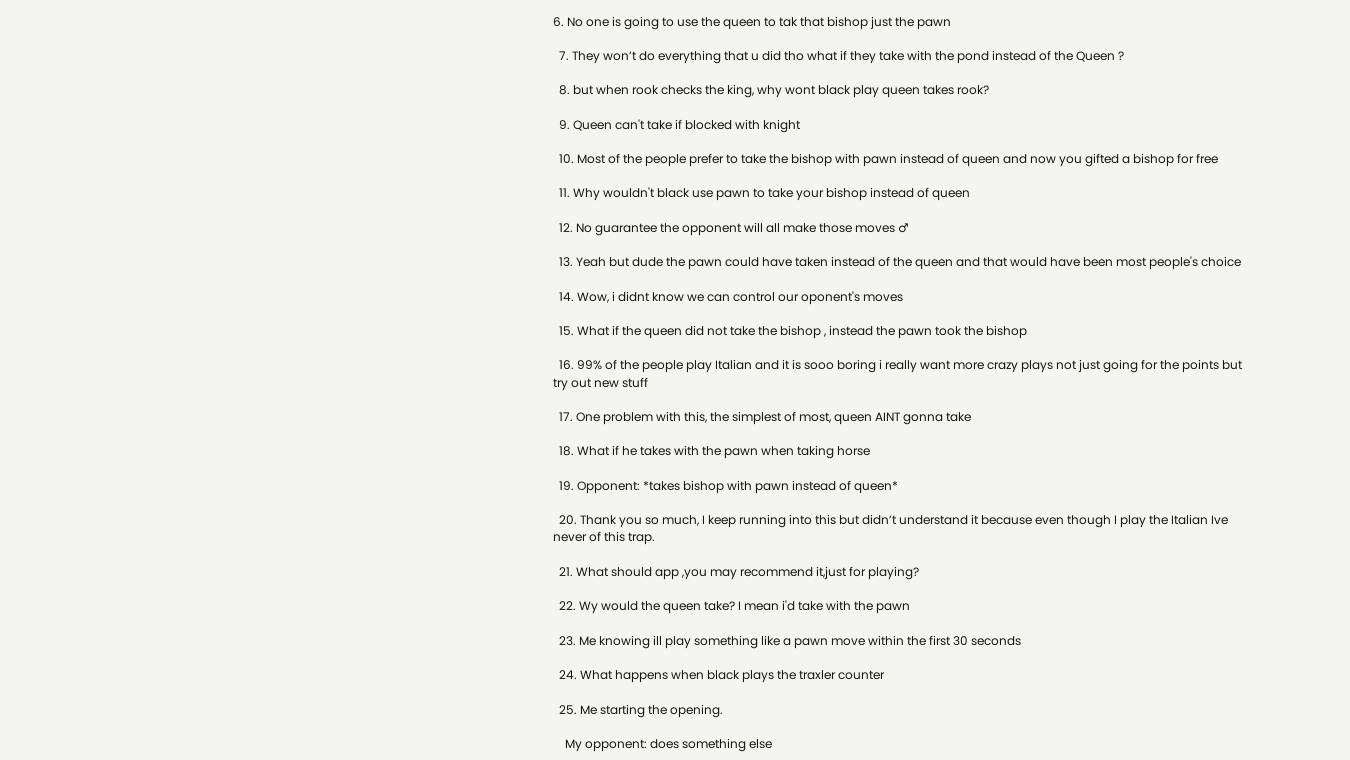6. No one is going to use the queen to tak that bishop just the pawn

  7. They won’t do everything that u did tho what if they take with the pond instead of the Queen ?

  8. but when rook checks the king, why wont black play queen takes rook?

  9. Queen can't take if blocked with knight

  10. Most of the people prefer to take the bishop with pawn instead of queen and now you gifted a bishop for free

  11. Why wouldn't black use pawn to take your bishop instead of queen

  12. No guarantee the opponent will all make those moves ♂

  13. Yeah but dude the pawn could have taken instead of the queen and that would have been most people's choice

  14. Wow, i didnt know we can control our oponent's moves

  15. What if the queen did not take the bishop , instead the pawn took the bishop

  16. 99% of the people play Italian and it is sooo boring i really want more crazy plays not just going for the points but try out new stuff

  17. One problem with this, the simplest of most, queen AINT gonna take

  18. What if he takes with the pawn when taking horse

  19. Opponent: *takes bishop with pawn instead of queen*

  20. Thank you so much, I keep running into this but didn’t understand it because even though I play the Italian Ive never of this trap.

  21. What should app ,you may recommend it,just for playing?

  22. Wy would the queen take? I mean i'd take with the pawn

  23. Me knowing ill play something like a pawn move within the first 30 seconds

  24. What happens when black plays the traxler counter

  25. Me starting the opening.

    My opponent: does something else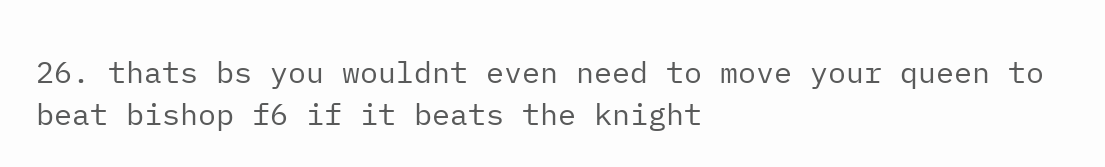26. thats bs you wouldnt even need to move your queen to beat bishop f6 if it beats the knight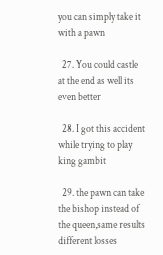you can simply take it with a pawn

  27. You could castle at the end as well its even better

  28. I got this accident while trying to play king gambit

  29. the pawn can take the bishop instead of the queen,same results different losses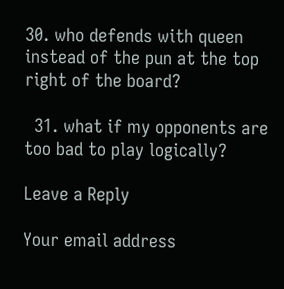30. who defends with queen instead of the pun at the top right of the board?

  31. what if my opponents are too bad to play logically?

Leave a Reply

Your email address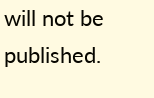will not be published.